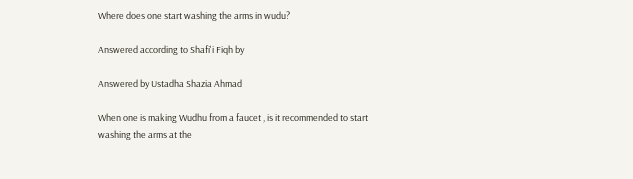Where does one start washing the arms in wudu?

Answered according to Shafi'i Fiqh by

Answered by Ustadha Shazia Ahmad

When one is making Wudhu from a faucet , is it recommended to start washing the arms at the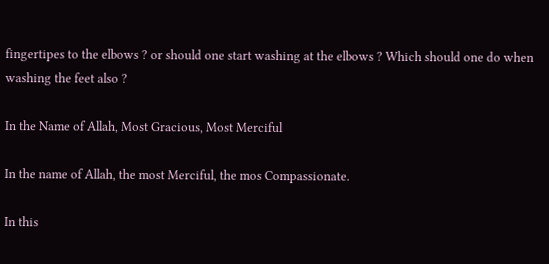fingertipes to the elbows ? or should one start washing at the elbows ? Which should one do when washing the feet also ?

In the Name of Allah, Most Gracious, Most Merciful

In the name of Allah, the most Merciful, the mos Compassionate.

In this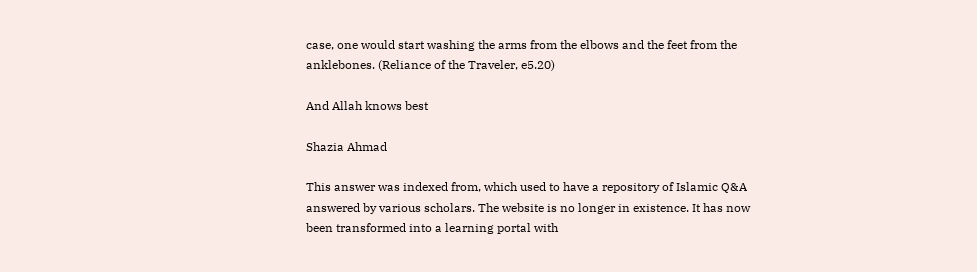case, one would start washing the arms from the elbows and the feet from the anklebones. (Reliance of the Traveler, e5.20)

And Allah knows best

Shazia Ahmad

This answer was indexed from, which used to have a repository of Islamic Q&A answered by various scholars. The website is no longer in existence. It has now been transformed into a learning portal with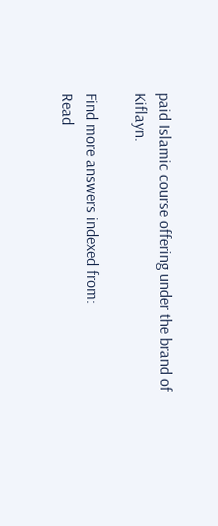paid Islamic course offering under the brand of Kiflayn.

Find more answers indexed from:
Read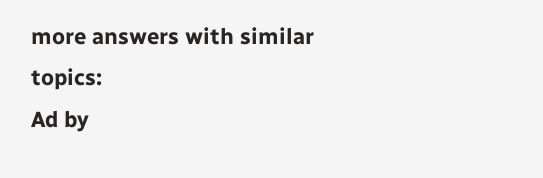more answers with similar topics:
Ad by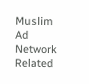Muslim Ad Network
Related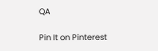QA

Pin It on Pinterest